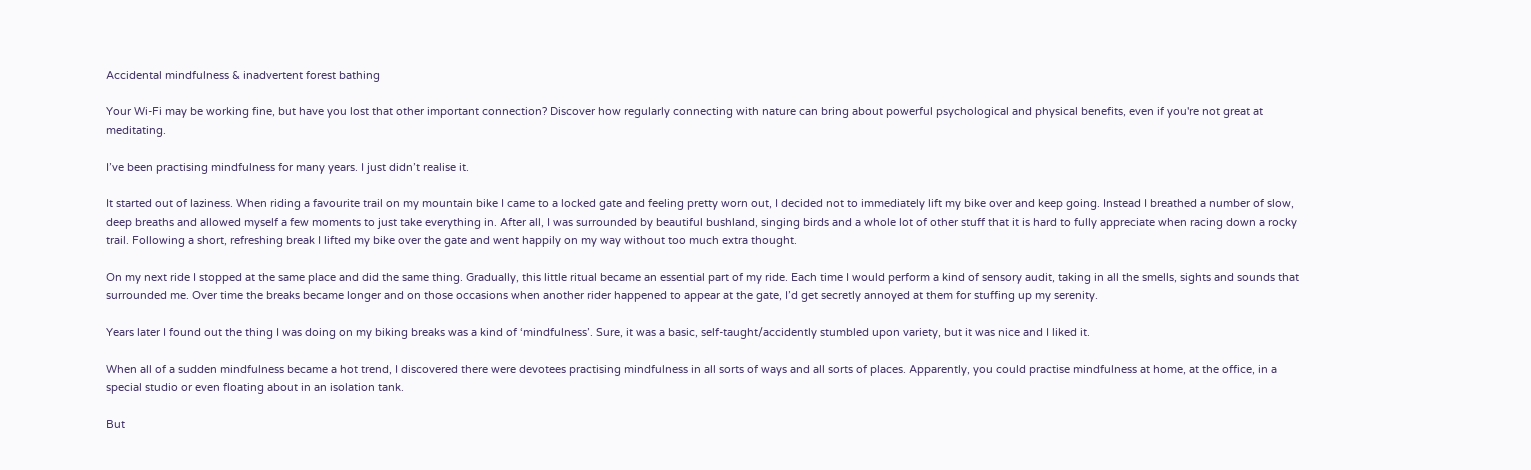Accidental mindfulness & inadvertent forest bathing

Your Wi-Fi may be working fine, but have you lost that other important connection? Discover how regularly connecting with nature can bring about powerful psychological and physical benefits, even if you're not great at meditating.

I’ve been practising mindfulness for many years. I just didn’t realise it.

It started out of laziness. When riding a favourite trail on my mountain bike I came to a locked gate and feeling pretty worn out, I decided not to immediately lift my bike over and keep going. Instead I breathed a number of slow, deep breaths and allowed myself a few moments to just take everything in. After all, I was surrounded by beautiful bushland, singing birds and a whole lot of other stuff that it is hard to fully appreciate when racing down a rocky trail. Following a short, refreshing break I lifted my bike over the gate and went happily on my way without too much extra thought.

On my next ride I stopped at the same place and did the same thing. Gradually, this little ritual became an essential part of my ride. Each time I would perform a kind of sensory audit, taking in all the smells, sights and sounds that surrounded me. Over time the breaks became longer and on those occasions when another rider happened to appear at the gate, I’d get secretly annoyed at them for stuffing up my serenity.

Years later I found out the thing I was doing on my biking breaks was a kind of ‘mindfulness’. Sure, it was a basic, self-taught/accidently stumbled upon variety, but it was nice and I liked it.

When all of a sudden mindfulness became a hot trend, I discovered there were devotees practising mindfulness in all sorts of ways and all sorts of places. Apparently, you could practise mindfulness at home, at the office, in a special studio or even floating about in an isolation tank.

But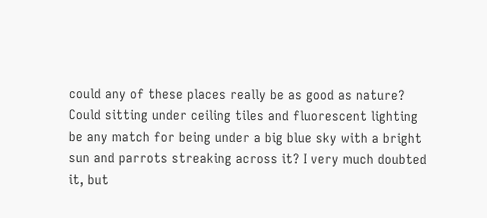could any of these places really be as good as nature? Could sitting under ceiling tiles and fluorescent lighting be any match for being under a big blue sky with a bright sun and parrots streaking across it? I very much doubted it, but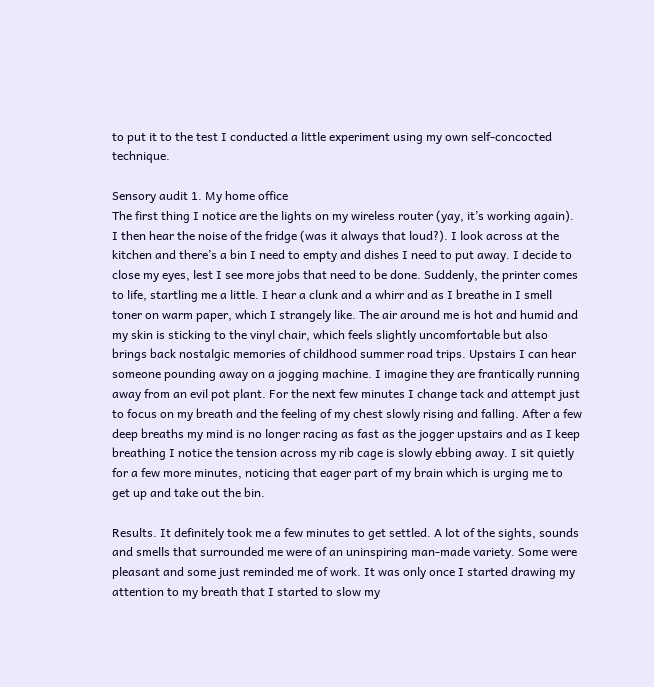to put it to the test I conducted a little experiment using my own self-concocted technique.

Sensory audit 1. My home office
The first thing I notice are the lights on my wireless router (yay, it’s working again). I then hear the noise of the fridge (was it always that loud?). I look across at the kitchen and there’s a bin I need to empty and dishes I need to put away. I decide to close my eyes, lest I see more jobs that need to be done. Suddenly, the printer comes to life, startling me a little. I hear a clunk and a whirr and as I breathe in I smell toner on warm paper, which I strangely like. The air around me is hot and humid and my skin is sticking to the vinyl chair, which feels slightly uncomfortable but also brings back nostalgic memories of childhood summer road trips. Upstairs I can hear someone pounding away on a jogging machine. I imagine they are frantically running away from an evil pot plant. For the next few minutes I change tack and attempt just to focus on my breath and the feeling of my chest slowly rising and falling. After a few deep breaths my mind is no longer racing as fast as the jogger upstairs and as I keep breathing I notice the tension across my rib cage is slowly ebbing away. I sit quietly for a few more minutes, noticing that eager part of my brain which is urging me to get up and take out the bin.

Results. It definitely took me a few minutes to get settled. A lot of the sights, sounds and smells that surrounded me were of an uninspiring man-made variety. Some were pleasant and some just reminded me of work. It was only once I started drawing my attention to my breath that I started to slow my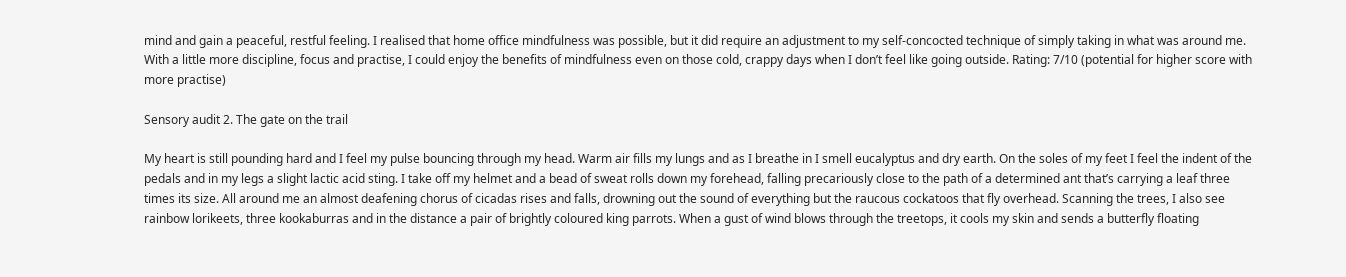mind and gain a peaceful, restful feeling. I realised that home office mindfulness was possible, but it did require an adjustment to my self-concocted technique of simply taking in what was around me. With a little more discipline, focus and practise, I could enjoy the benefits of mindfulness even on those cold, crappy days when I don’t feel like going outside. Rating: 7/10 (potential for higher score with more practise)

Sensory audit 2. The gate on the trail

My heart is still pounding hard and I feel my pulse bouncing through my head. Warm air fills my lungs and as I breathe in I smell eucalyptus and dry earth. On the soles of my feet I feel the indent of the pedals and in my legs a slight lactic acid sting. I take off my helmet and a bead of sweat rolls down my forehead, falling precariously close to the path of a determined ant that’s carrying a leaf three times its size. All around me an almost deafening chorus of cicadas rises and falls, drowning out the sound of everything but the raucous cockatoos that fly overhead. Scanning the trees, I also see rainbow lorikeets, three kookaburras and in the distance a pair of brightly coloured king parrots. When a gust of wind blows through the treetops, it cools my skin and sends a butterfly floating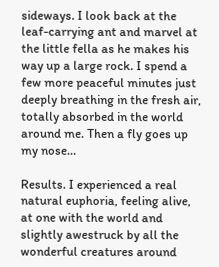sideways. I look back at the leaf-carrying ant and marvel at the little fella as he makes his way up a large rock. I spend a few more peaceful minutes just deeply breathing in the fresh air, totally absorbed in the world around me. Then a fly goes up my nose…

Results. I experienced a real natural euphoria, feeling alive, at one with the world and slightly awestruck by all the wonderful creatures around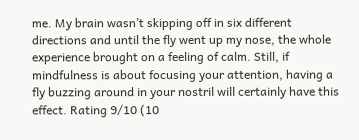me. My brain wasn’t skipping off in six different directions and until the fly went up my nose, the whole experience brought on a feeling of calm. Still, if mindfulness is about focusing your attention, having a fly buzzing around in your nostril will certainly have this effect. Rating 9/10 (10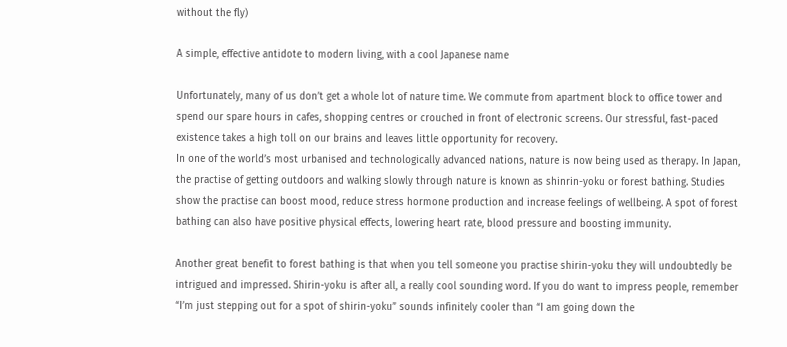without the fly)

A simple, effective antidote to modern living, with a cool Japanese name

Unfortunately, many of us don’t get a whole lot of nature time. We commute from apartment block to office tower and spend our spare hours in cafes, shopping centres or crouched in front of electronic screens. Our stressful, fast-paced existence takes a high toll on our brains and leaves little opportunity for recovery.
In one of the world’s most urbanised and technologically advanced nations, nature is now being used as therapy. In Japan, the practise of getting outdoors and walking slowly through nature is known as shinrin-yoku or forest bathing. Studies show the practise can boost mood, reduce stress hormone production and increase feelings of wellbeing. A spot of forest bathing can also have positive physical effects, lowering heart rate, blood pressure and boosting immunity.

Another great benefit to forest bathing is that when you tell someone you practise shirin-yoku they will undoubtedly be intrigued and impressed. Shirin-yoku is after all, a really cool sounding word. If you do want to impress people, remember “I’m just stepping out for a spot of shirin-yoku” sounds infinitely cooler than “I am going down the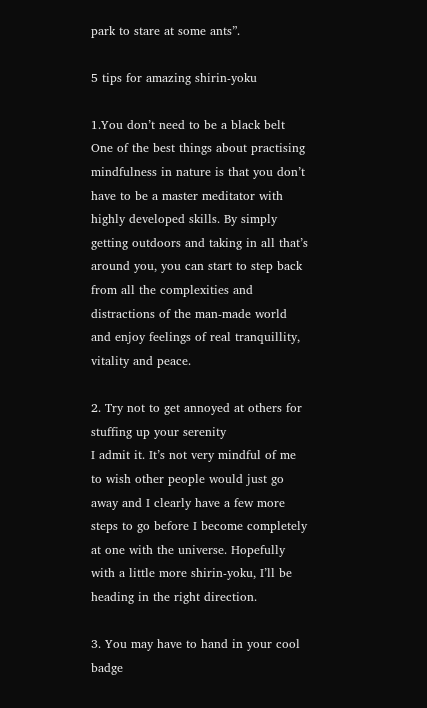park to stare at some ants”.

5 tips for amazing shirin-yoku

1.You don’t need to be a black belt
One of the best things about practising mindfulness in nature is that you don’t have to be a master meditator with highly developed skills. By simply getting outdoors and taking in all that’s around you, you can start to step back from all the complexities and distractions of the man-made world and enjoy feelings of real tranquillity, vitality and peace.

2. Try not to get annoyed at others for stuffing up your serenity
I admit it. It’s not very mindful of me to wish other people would just go away and I clearly have a few more steps to go before I become completely at one with the universe. Hopefully with a little more shirin-yoku, I’ll be heading in the right direction.

3. You may have to hand in your cool badge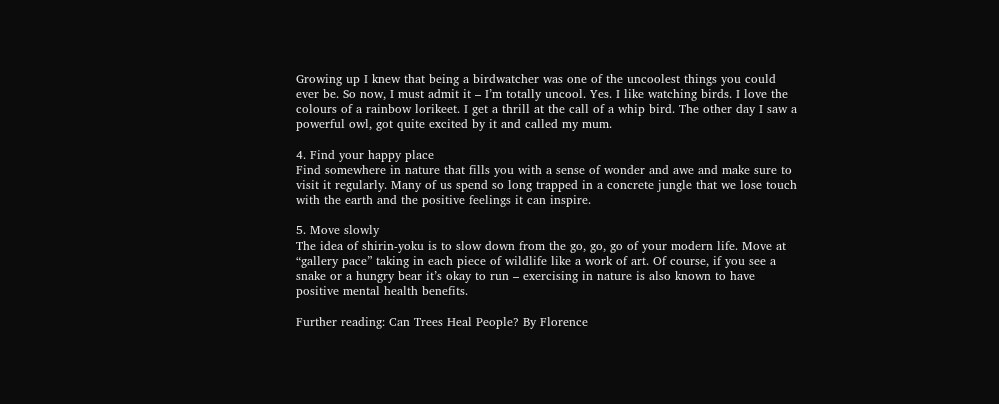Growing up I knew that being a birdwatcher was one of the uncoolest things you could ever be. So now, I must admit it – I’m totally uncool. Yes. I like watching birds. I love the colours of a rainbow lorikeet. I get a thrill at the call of a whip bird. The other day I saw a powerful owl, got quite excited by it and called my mum.

4. Find your happy place
Find somewhere in nature that fills you with a sense of wonder and awe and make sure to visit it regularly. Many of us spend so long trapped in a concrete jungle that we lose touch with the earth and the positive feelings it can inspire.

5. Move slowly
The idea of shirin-yoku is to slow down from the go, go, go of your modern life. Move at “gallery pace” taking in each piece of wildlife like a work of art. Of course, if you see a snake or a hungry bear it’s okay to run – exercising in nature is also known to have positive mental health benefits.

Further reading: Can Trees Heal People? By Florence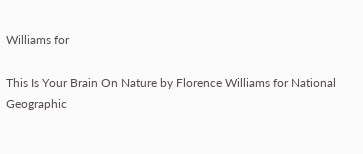Williams for

This Is Your Brain On Nature by Florence Williams for National Geographic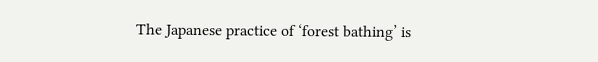The Japanese practice of ‘forest bathing’ is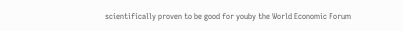scientifically proven to be good for youby the World Economic Forum